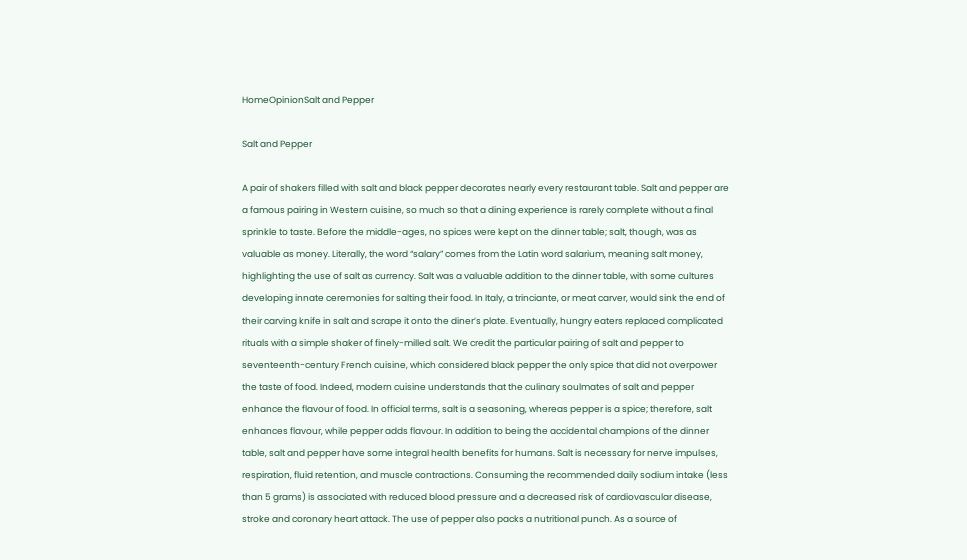HomeOpinionSalt and Pepper

Salt and Pepper

A pair of shakers filled with salt and black pepper decorates nearly every restaurant table. Salt and pepper are a famous pairing in Western cuisine, so much so that a dining experience is rarely complete without a final sprinkle to taste. Before the middle-ages, no spices were kept on the dinner table; salt, though, was as valuable as money. Literally, the word “salary” comes from the Latin word salarium, meaning salt money, highlighting the use of salt as currency. Salt was a valuable addition to the dinner table, with some cultures developing innate ceremonies for salting their food. In Italy, a trinciante, or meat carver, would sink the end of their carving knife in salt and scrape it onto the diner’s plate. Eventually, hungry eaters replaced complicated rituals with a simple shaker of finely-milled salt. We credit the particular pairing of salt and pepper to seventeenth-century French cuisine, which considered black pepper the only spice that did not overpower the taste of food. Indeed, modern cuisine understands that the culinary soulmates of salt and pepper enhance the flavour of food. In official terms, salt is a seasoning, whereas pepper is a spice; therefore, salt enhances flavour, while pepper adds flavour. In addition to being the accidental champions of the dinner table, salt and pepper have some integral health benefits for humans. Salt is necessary for nerve impulses, respiration, fluid retention, and muscle contractions. Consuming the recommended daily sodium intake (less than 5 grams) is associated with reduced blood pressure and a decreased risk of cardiovascular disease, stroke and coronary heart attack. The use of pepper also packs a nutritional punch. As a source of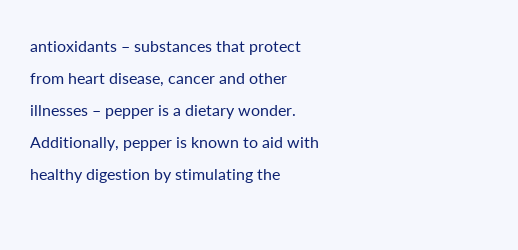antioxidants – substances that protect from heart disease, cancer and other illnesses – pepper is a dietary wonder. Additionally, pepper is known to aid with healthy digestion by stimulating the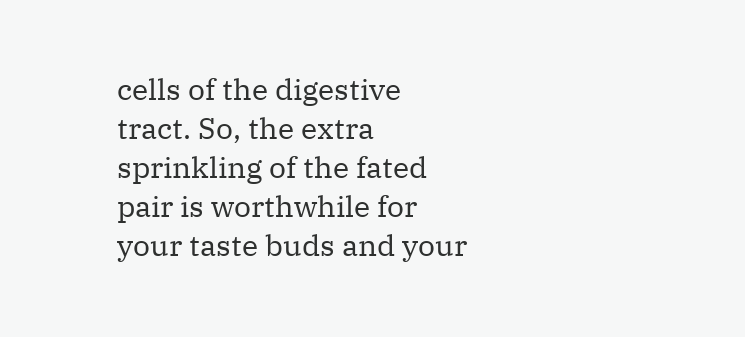cells of the digestive tract. So, the extra sprinkling of the fated pair is worthwhile for your taste buds and your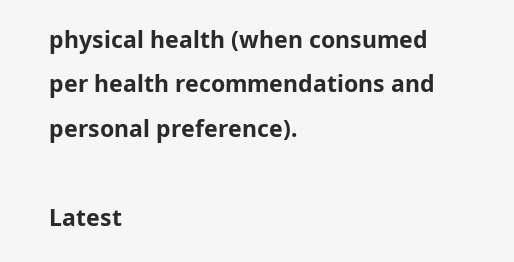physical health (when consumed per health recommendations and personal preference).

Latest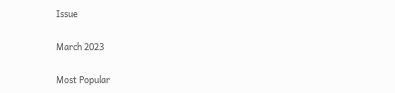Issue

March 2023

Most Popular